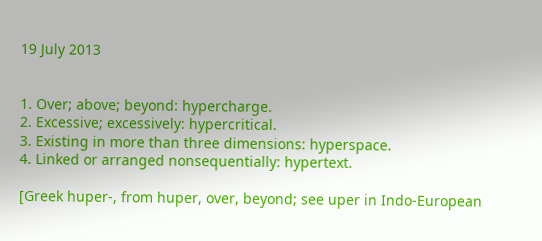19 July 2013


1. Over; above; beyond: hypercharge.
2. Excessive; excessively: hypercritical.
3. Existing in more than three dimensions: hyperspace.
4. Linked or arranged nonsequentially: hypertext.

[Greek huper-, from huper, over, beyond; see uper in Indo-European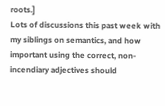roots.]
Lots of discussions this past week with my siblings on semantics, and how important using the correct, non-incendiary adjectives should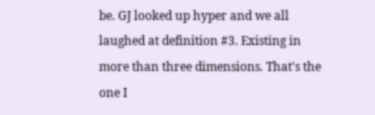be. GJ looked up hyper and we all laughed at definition #3. Existing in more than three dimensions. That's the one I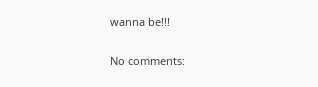wanna be!!!

No comments: